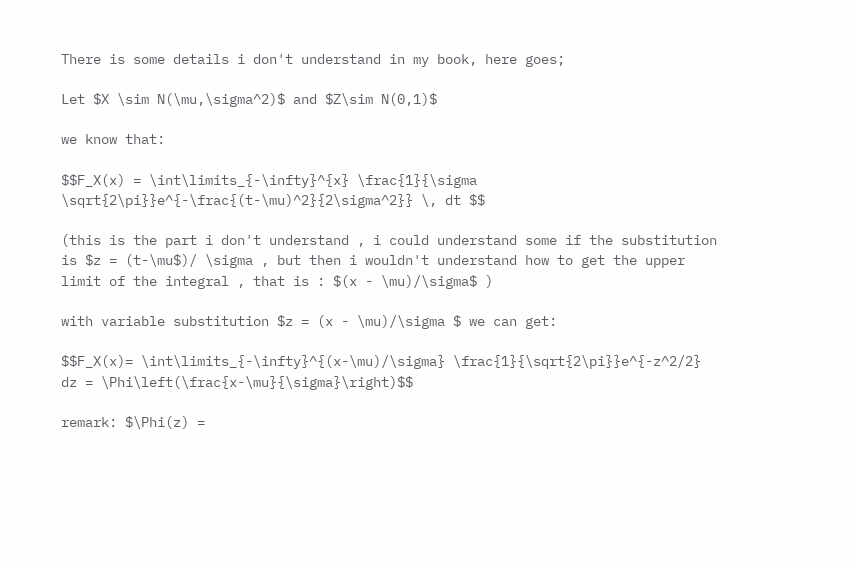There is some details i don't understand in my book, here goes;

Let $X \sim N(\mu,\sigma^2)$ and $Z\sim N(0,1)$

we know that:

$$F_X(x) = \int\limits_{-\infty}^{x} \frac{1}{\sigma \sqrt{2\pi}}e^{-\frac{(t-\mu)^2}{2\sigma^2}} \, dt $$

(this is the part i don't understand , i could understand some if the substitution is $z = (t-\mu$)/ \sigma , but then i wouldn't understand how to get the upper limit of the integral , that is : $(x - \mu)/\sigma$ )

with variable substitution $z = (x - \mu)/\sigma $ we can get:

$$F_X(x)= \int\limits_{-\infty}^{(x-\mu)/\sigma} \frac{1}{\sqrt{2\pi}}e^{-z^2/2} dz = \Phi\left(\frac{x-\mu}{\sigma}\right)$$

remark: $\Phi(z) =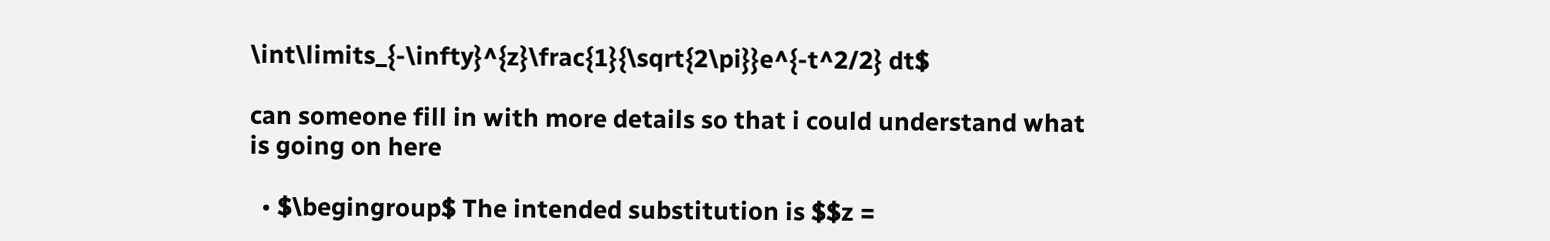\int\limits_{-\infty}^{z}\frac{1}{\sqrt{2\pi}}e^{-t^2/2} dt$

can someone fill in with more details so that i could understand what is going on here

  • $\begingroup$ The intended substitution is $$z =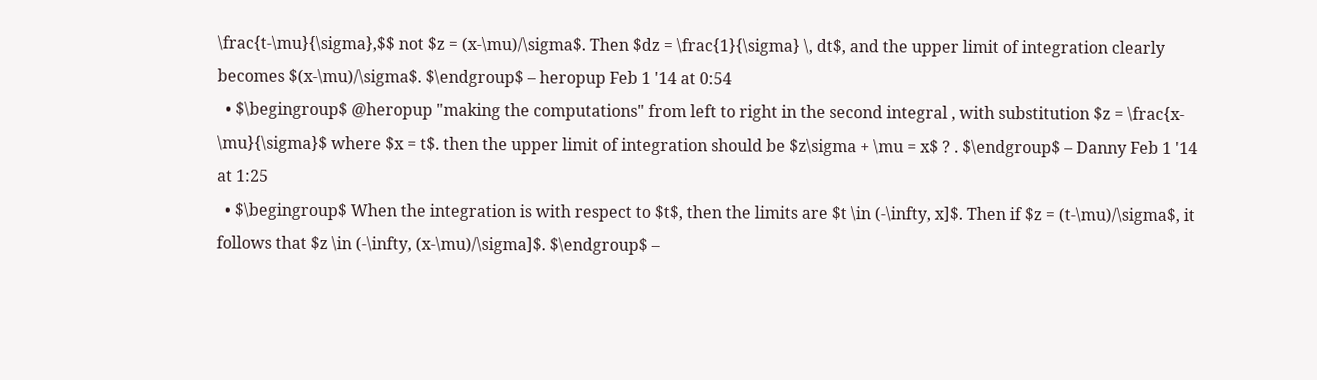\frac{t-\mu}{\sigma},$$ not $z = (x-\mu)/\sigma$. Then $dz = \frac{1}{\sigma} \, dt$, and the upper limit of integration clearly becomes $(x-\mu)/\sigma$. $\endgroup$ – heropup Feb 1 '14 at 0:54
  • $\begingroup$ @heropup "making the computations" from left to right in the second integral , with substitution $z = \frac{x- \mu}{\sigma}$ where $x = t$. then the upper limit of integration should be $z\sigma + \mu = x$ ? . $\endgroup$ – Danny Feb 1 '14 at 1:25
  • $\begingroup$ When the integration is with respect to $t$, then the limits are $t \in (-\infty, x]$. Then if $z = (t-\mu)/\sigma$, it follows that $z \in (-\infty, (x-\mu)/\sigma]$. $\endgroup$ –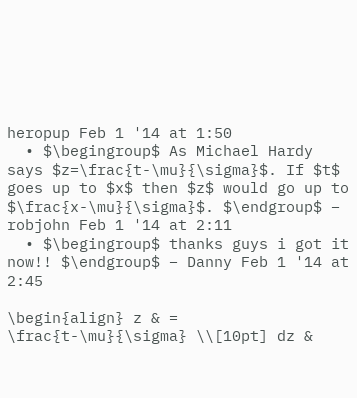heropup Feb 1 '14 at 1:50
  • $\begingroup$ As Michael Hardy says $z=\frac{t-\mu}{\sigma}$. If $t$ goes up to $x$ then $z$ would go up to $\frac{x-\mu}{\sigma}$. $\endgroup$ – robjohn Feb 1 '14 at 2:11
  • $\begingroup$ thanks guys i got it now!! $\endgroup$ – Danny Feb 1 '14 at 2:45

\begin{align} z & = \frac{t-\mu}{\sigma} \\[10pt] dz &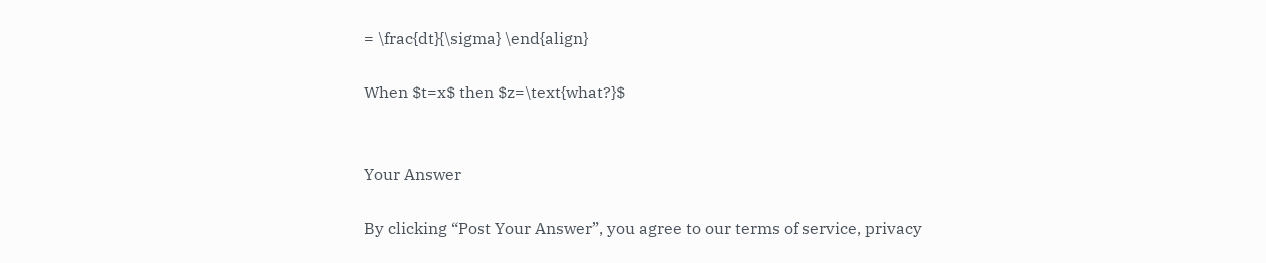= \frac{dt}{\sigma} \end{align}

When $t=x$ then $z=\text{what?}$


Your Answer

By clicking “Post Your Answer”, you agree to our terms of service, privacy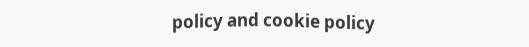policy and cookie policy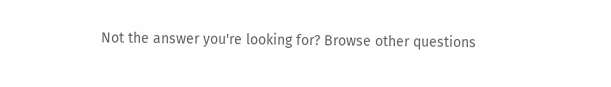Not the answer you're looking for? Browse other questions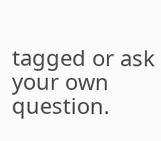tagged or ask your own question.